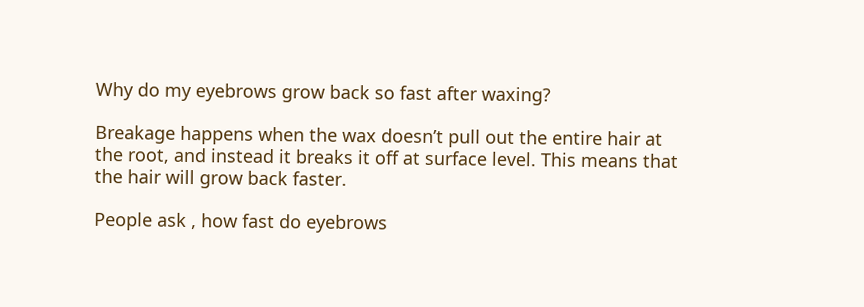Why do my eyebrows grow back so fast after waxing?

Breakage happens when the wax doesn’t pull out the entire hair at the root, and instead it breaks it off at surface level. This means that the hair will grow back faster.

People ask , how fast do eyebrows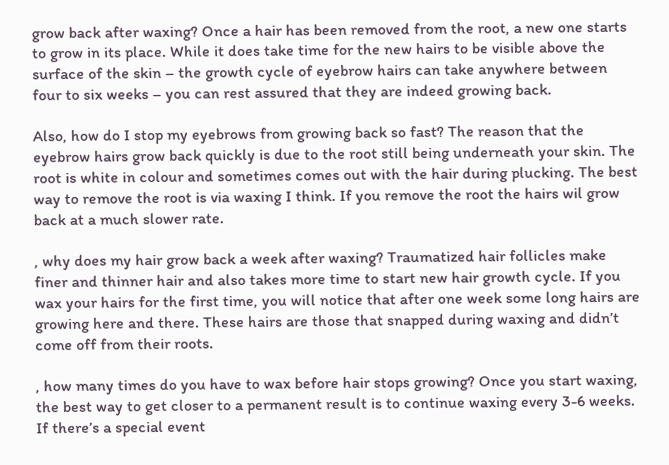grow back after waxing? Once a hair has been removed from the root, a new one starts to grow in its place. While it does take time for the new hairs to be visible above the surface of the skin – the growth cycle of eyebrow hairs can take anywhere between four to six weeks – you can rest assured that they are indeed growing back.

Also, how do I stop my eyebrows from growing back so fast? The reason that the eyebrow hairs grow back quickly is due to the root still being underneath your skin. The root is white in colour and sometimes comes out with the hair during plucking. The best way to remove the root is via waxing I think. If you remove the root the hairs wil grow back at a much slower rate.

, why does my hair grow back a week after waxing? Traumatized hair follicles make finer and thinner hair and also takes more time to start new hair growth cycle. If you wax your hairs for the first time, you will notice that after one week some long hairs are growing here and there. These hairs are those that snapped during waxing and didn’t come off from their roots.

, how many times do you have to wax before hair stops growing? Once you start waxing, the best way to get closer to a permanent result is to continue waxing every 3-6 weeks. If there’s a special event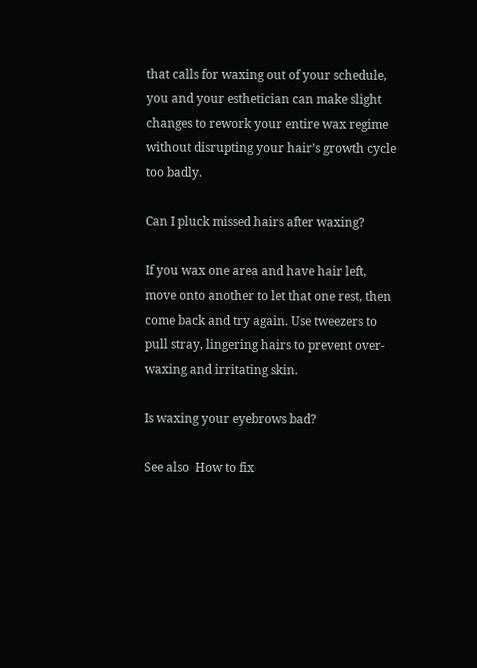that calls for waxing out of your schedule, you and your esthetician can make slight changes to rework your entire wax regime without disrupting your hair’s growth cycle too badly.

Can I pluck missed hairs after waxing?

If you wax one area and have hair left, move onto another to let that one rest, then come back and try again. Use tweezers to pull stray, lingering hairs to prevent over-waxing and irritating skin.

Is waxing your eyebrows bad?

See also  How to fix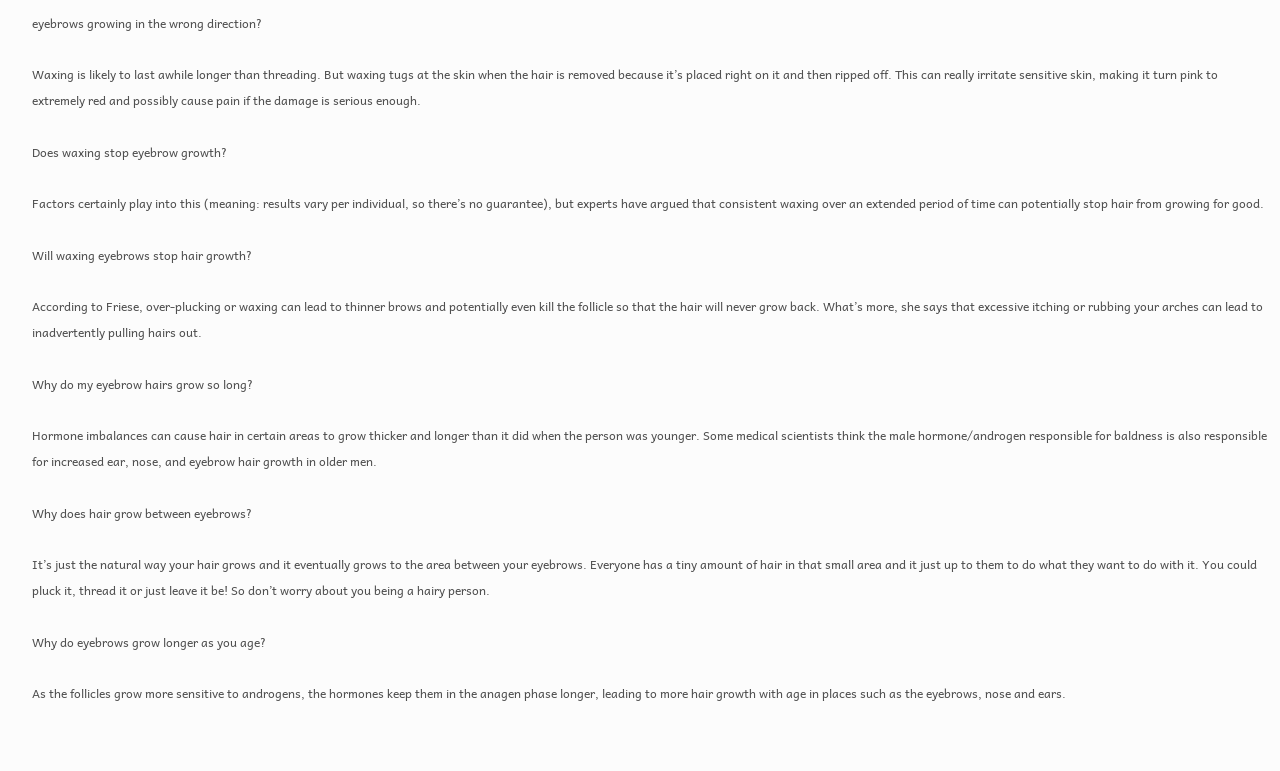eyebrows growing in the wrong direction?

Waxing is likely to last awhile longer than threading. But waxing tugs at the skin when the hair is removed because it’s placed right on it and then ripped off. This can really irritate sensitive skin, making it turn pink to extremely red and possibly cause pain if the damage is serious enough.

Does waxing stop eyebrow growth?

Factors certainly play into this (meaning: results vary per individual, so there’s no guarantee), but experts have argued that consistent waxing over an extended period of time can potentially stop hair from growing for good.

Will waxing eyebrows stop hair growth?

According to Friese, over-plucking or waxing can lead to thinner brows and potentially even kill the follicle so that the hair will never grow back. What’s more, she says that excessive itching or rubbing your arches can lead to inadvertently pulling hairs out.

Why do my eyebrow hairs grow so long?

Hormone imbalances can cause hair in certain areas to grow thicker and longer than it did when the person was younger. Some medical scientists think the male hormone/androgen responsible for baldness is also responsible for increased ear, nose, and eyebrow hair growth in older men.

Why does hair grow between eyebrows?

It’s just the natural way your hair grows and it eventually grows to the area between your eyebrows. Everyone has a tiny amount of hair in that small area and it just up to them to do what they want to do with it. You could pluck it, thread it or just leave it be! So don’t worry about you being a hairy person.

Why do eyebrows grow longer as you age?

As the follicles grow more sensitive to androgens, the hormones keep them in the anagen phase longer, leading to more hair growth with age in places such as the eyebrows, nose and ears.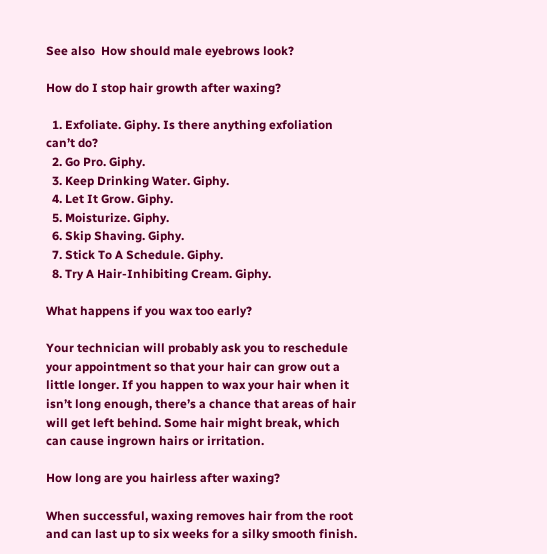See also  How should male eyebrows look?

How do I stop hair growth after waxing?

  1. Exfoliate. Giphy. Is there anything exfoliation can’t do?
  2. Go Pro. Giphy.
  3. Keep Drinking Water. Giphy.
  4. Let It Grow. Giphy.
  5. Moisturize. Giphy.
  6. Skip Shaving. Giphy.
  7. Stick To A Schedule. Giphy.
  8. Try A Hair-Inhibiting Cream. Giphy.

What happens if you wax too early?

Your technician will probably ask you to reschedule your appointment so that your hair can grow out a little longer. If you happen to wax your hair when it isn’t long enough, there’s a chance that areas of hair will get left behind. Some hair might break, which can cause ingrown hairs or irritation.

How long are you hairless after waxing?

When successful, waxing removes hair from the root and can last up to six weeks for a silky smooth finish.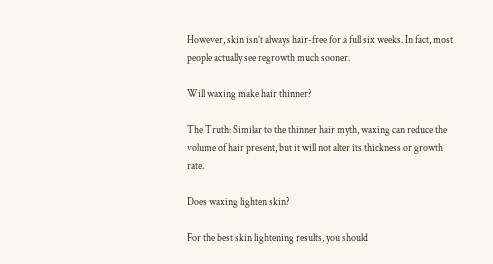However, skin isn’t always hair-free for a full six weeks. In fact, most people actually see regrowth much sooner.

Will waxing make hair thinner?

The Truth: Similar to the thinner hair myth, waxing can reduce the volume of hair present, but it will not alter its thickness or growth rate.

Does waxing lighten skin?

For the best skin lightening results, you should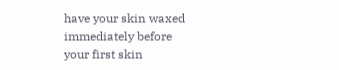have your skin waxed immediately before your first skin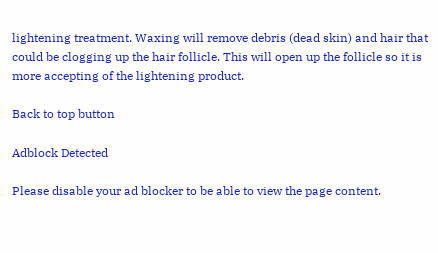lightening treatment. Waxing will remove debris (dead skin) and hair that could be clogging up the hair follicle. This will open up the follicle so it is more accepting of the lightening product.

Back to top button

Adblock Detected

Please disable your ad blocker to be able to view the page content.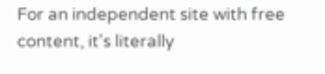For an independent site with free content, it's literally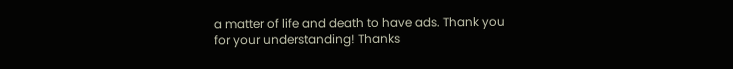a matter of life and death to have ads. Thank you for your understanding! Thanks